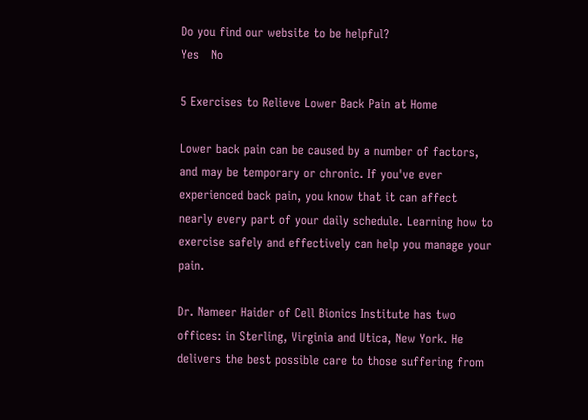Do you find our website to be helpful?
Yes   No

5 Exercises to Relieve Lower Back Pain at Home

Lower back pain can be caused by a number of factors, and may be temporary or chronic. If you've ever experienced back pain, you know that it can affect nearly every part of your daily schedule. Learning how to exercise safely and effectively can help you manage your pain.

Dr. Nameer Haider of Cell Bionics Institute has two offices: in Sterling, Virginia and Utica, New York. He delivers the best possible care to those suffering from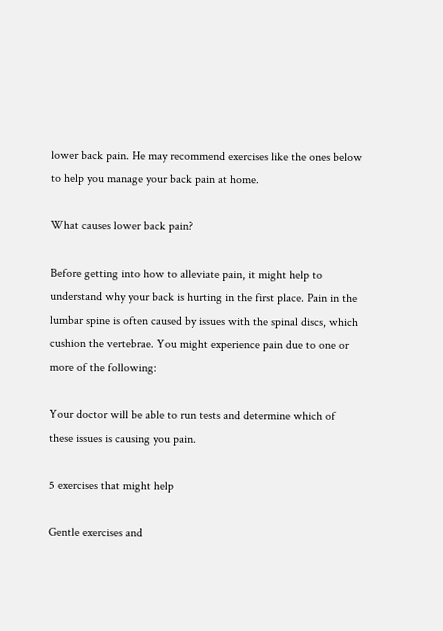lower back pain. He may recommend exercises like the ones below to help you manage your back pain at home.

What causes lower back pain?

Before getting into how to alleviate pain, it might help to understand why your back is hurting in the first place. Pain in the lumbar spine is often caused by issues with the spinal discs, which cushion the vertebrae. You might experience pain due to one or more of the following:

Your doctor will be able to run tests and determine which of these issues is causing you pain.

5 exercises that might help

Gentle exercises and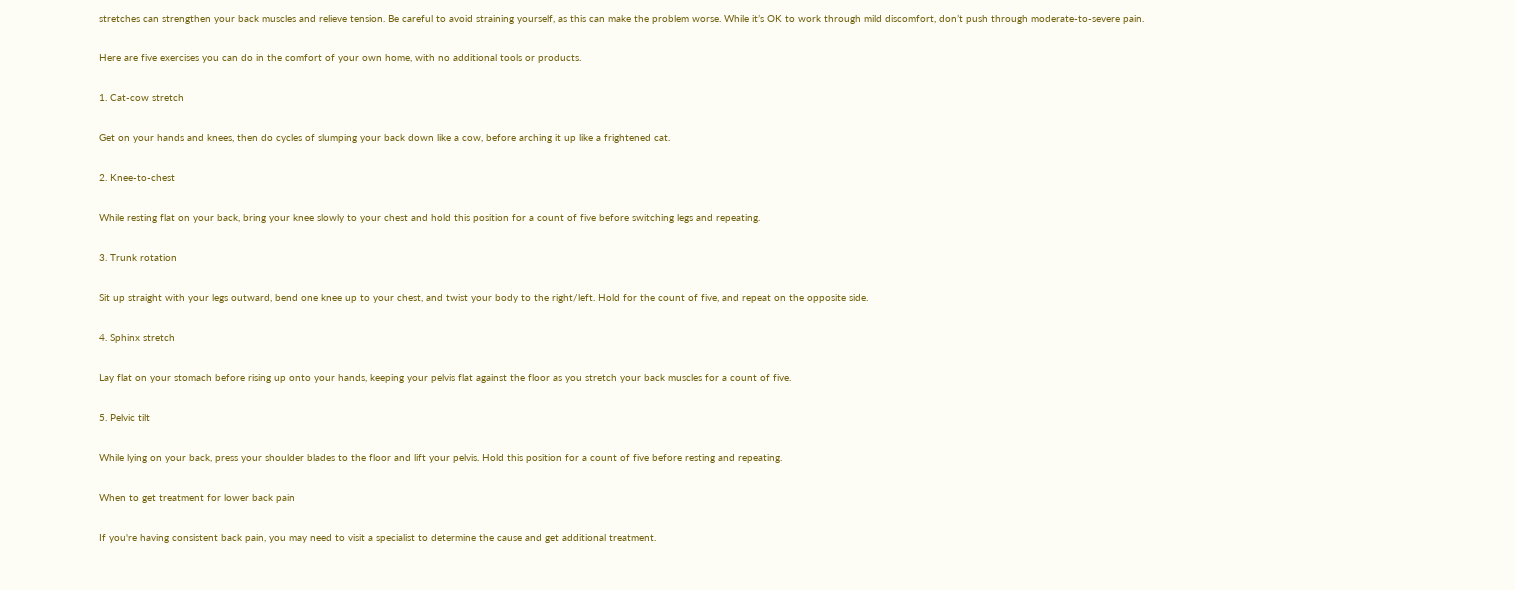stretches can strengthen your back muscles and relieve tension. Be careful to avoid straining yourself, as this can make the problem worse. While it’s OK to work through mild discomfort, don’t push through moderate-to-severe pain.

Here are five exercises you can do in the comfort of your own home, with no additional tools or products.

1. Cat-cow stretch

Get on your hands and knees, then do cycles of slumping your back down like a cow, before arching it up like a frightened cat.

2. Knee-to-chest

While resting flat on your back, bring your knee slowly to your chest and hold this position for a count of five before switching legs and repeating.

3. Trunk rotation

Sit up straight with your legs outward, bend one knee up to your chest, and twist your body to the right/left. Hold for the count of five, and repeat on the opposite side.

4. Sphinx stretch

Lay flat on your stomach before rising up onto your hands, keeping your pelvis flat against the floor as you stretch your back muscles for a count of five.

5. Pelvic tilt

While lying on your back, press your shoulder blades to the floor and lift your pelvis. Hold this position for a count of five before resting and repeating.

When to get treatment for lower back pain

If you're having consistent back pain, you may need to visit a specialist to determine the cause and get additional treatment.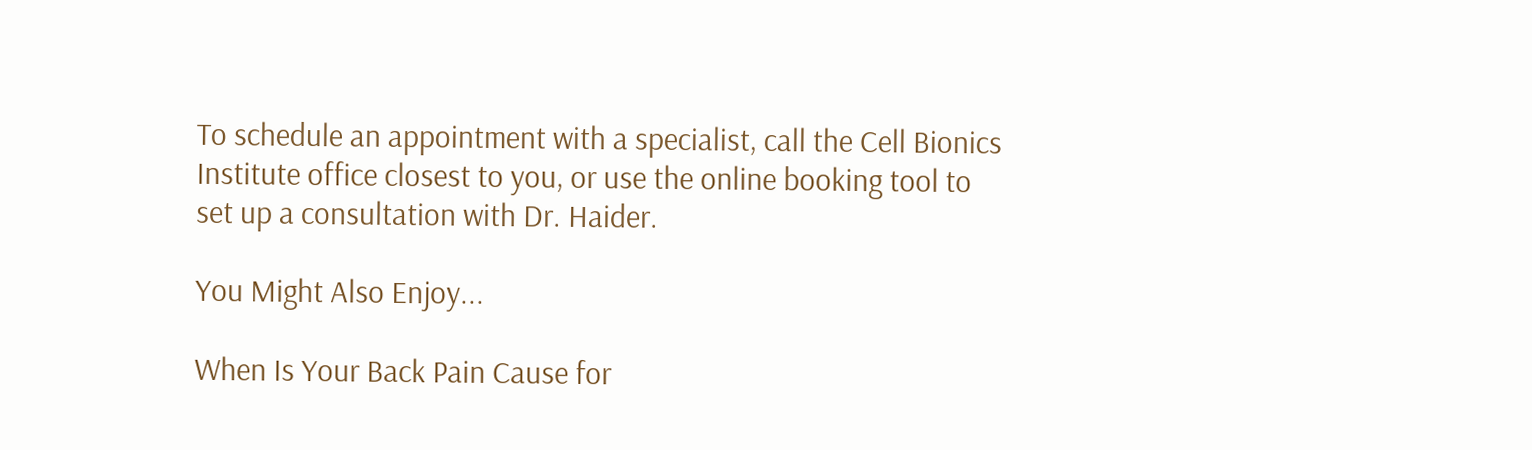To schedule an appointment with a specialist, call the Cell Bionics Institute office closest to you, or use the online booking tool to set up a consultation with Dr. Haider.

You Might Also Enjoy...

When Is Your Back Pain Cause for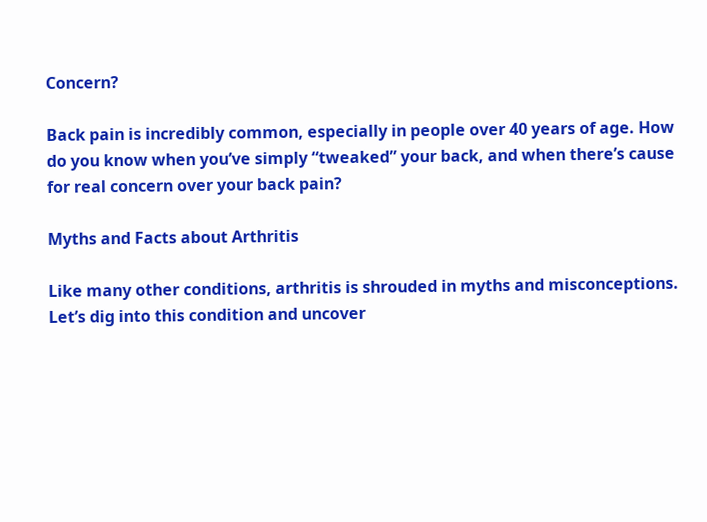Concern?

Back pain is incredibly common, especially in people over 40 years of age. How do you know when you’ve simply “tweaked” your back, and when there’s cause for real concern over your back pain?

Myths and Facts about Arthritis

Like many other conditions, arthritis is shrouded in myths and misconceptions. Let’s dig into this condition and uncover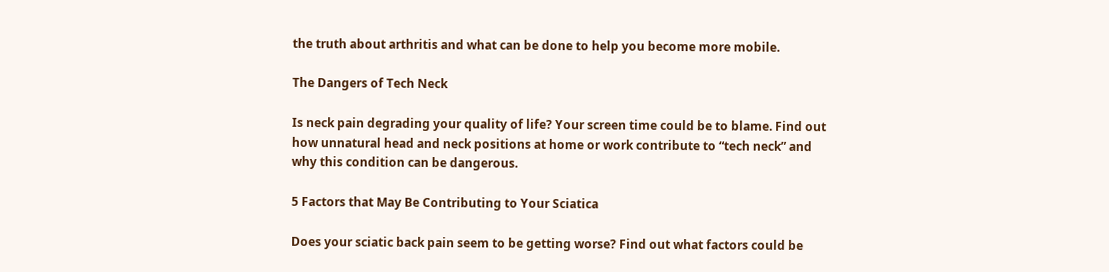the truth about arthritis and what can be done to help you become more mobile.

The Dangers of Tech Neck

Is neck pain degrading your quality of life? Your screen time could be to blame. Find out how unnatural head and neck positions at home or work contribute to “tech neck” and why this condition can be dangerous.

5 Factors that May Be Contributing to Your Sciatica

Does your sciatic back pain seem to be getting worse? Find out what factors could be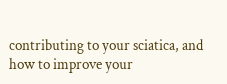contributing to your sciatica, and how to improve your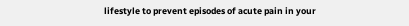lifestyle to prevent episodes of acute pain in your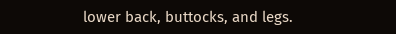lower back, buttocks, and legs.